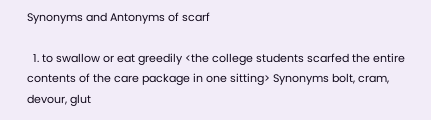Synonyms and Antonyms of scarf

  1. to swallow or eat greedily <the college students scarfed the entire contents of the care package in one sitting> Synonyms bolt, cram, devour, glut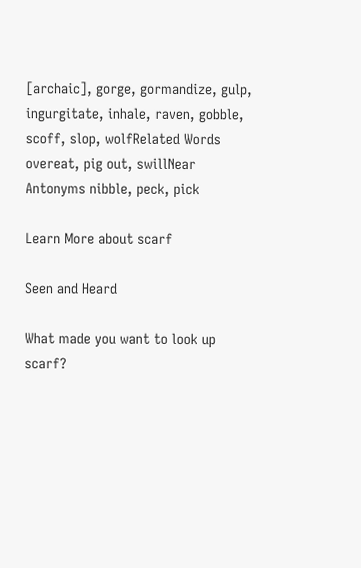[archaic], gorge, gormandize, gulp, ingurgitate, inhale, raven, gobble, scoff, slop, wolfRelated Words overeat, pig out, swillNear Antonyms nibble, peck, pick

Learn More about scarf

Seen and Heard

What made you want to look up scarf?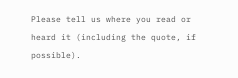Please tell us where you read or heard it (including the quote, if possible).